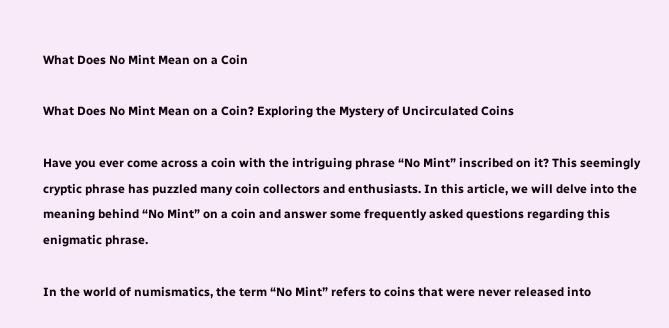What Does No Mint Mean on a Coin

What Does No Mint Mean on a Coin? Exploring the Mystery of Uncirculated Coins

Have you ever come across a coin with the intriguing phrase “No Mint” inscribed on it? This seemingly cryptic phrase has puzzled many coin collectors and enthusiasts. In this article, we will delve into the meaning behind “No Mint” on a coin and answer some frequently asked questions regarding this enigmatic phrase.

In the world of numismatics, the term “No Mint” refers to coins that were never released into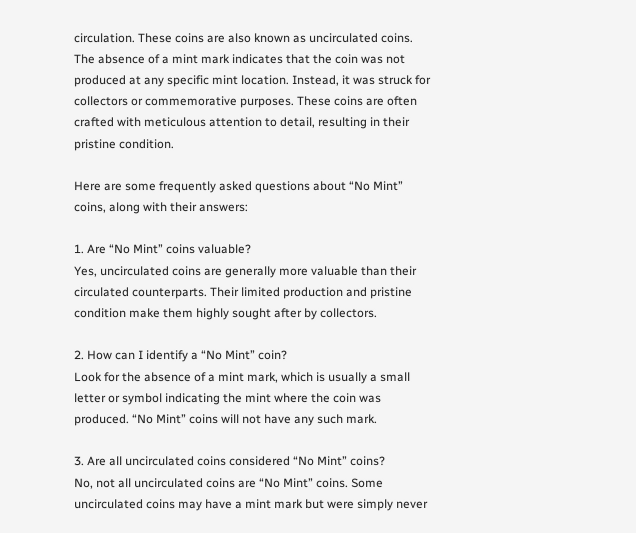circulation. These coins are also known as uncirculated coins. The absence of a mint mark indicates that the coin was not produced at any specific mint location. Instead, it was struck for collectors or commemorative purposes. These coins are often crafted with meticulous attention to detail, resulting in their pristine condition.

Here are some frequently asked questions about “No Mint” coins, along with their answers:

1. Are “No Mint” coins valuable?
Yes, uncirculated coins are generally more valuable than their circulated counterparts. Their limited production and pristine condition make them highly sought after by collectors.

2. How can I identify a “No Mint” coin?
Look for the absence of a mint mark, which is usually a small letter or symbol indicating the mint where the coin was produced. “No Mint” coins will not have any such mark.

3. Are all uncirculated coins considered “No Mint” coins?
No, not all uncirculated coins are “No Mint” coins. Some uncirculated coins may have a mint mark but were simply never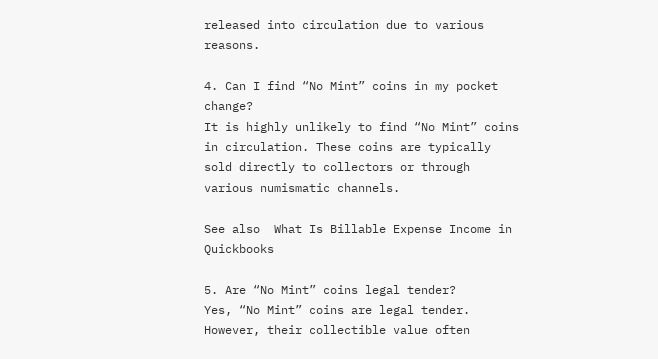released into circulation due to various reasons.

4. Can I find “No Mint” coins in my pocket change?
It is highly unlikely to find “No Mint” coins in circulation. These coins are typically sold directly to collectors or through various numismatic channels.

See also  What Is Billable Expense Income in Quickbooks

5. Are “No Mint” coins legal tender?
Yes, “No Mint” coins are legal tender. However, their collectible value often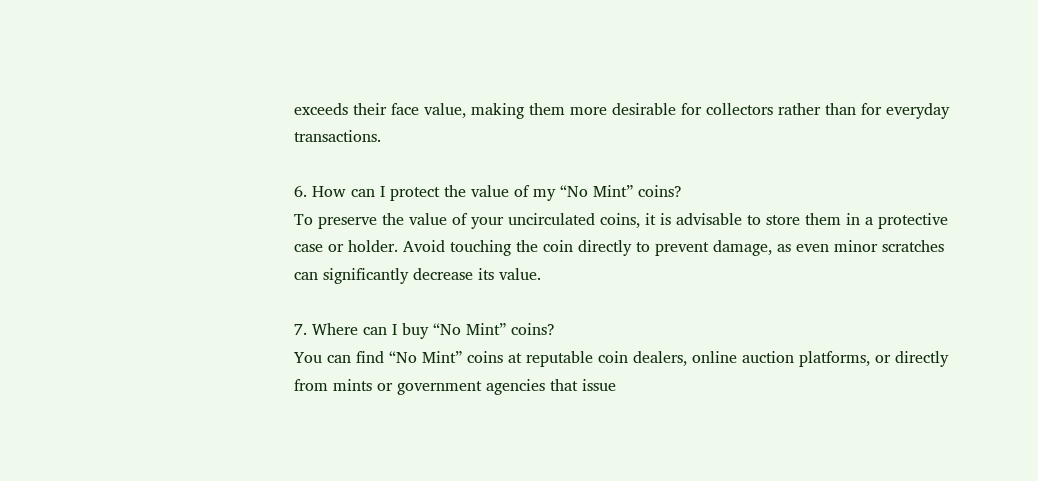exceeds their face value, making them more desirable for collectors rather than for everyday transactions.

6. How can I protect the value of my “No Mint” coins?
To preserve the value of your uncirculated coins, it is advisable to store them in a protective case or holder. Avoid touching the coin directly to prevent damage, as even minor scratches can significantly decrease its value.

7. Where can I buy “No Mint” coins?
You can find “No Mint” coins at reputable coin dealers, online auction platforms, or directly from mints or government agencies that issue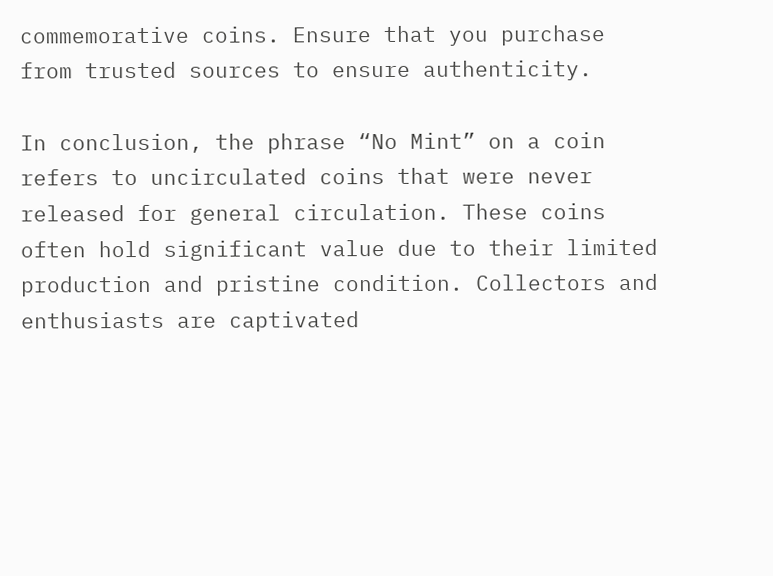commemorative coins. Ensure that you purchase from trusted sources to ensure authenticity.

In conclusion, the phrase “No Mint” on a coin refers to uncirculated coins that were never released for general circulation. These coins often hold significant value due to their limited production and pristine condition. Collectors and enthusiasts are captivated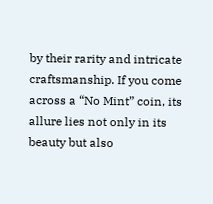by their rarity and intricate craftsmanship. If you come across a “No Mint” coin, its allure lies not only in its beauty but also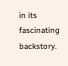in its fascinating backstory.